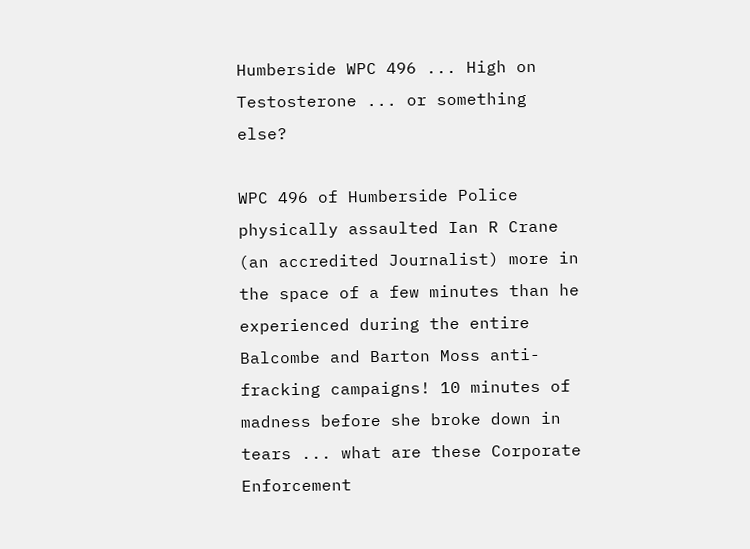Humberside WPC 496 ... High on Testosterone ... or something else?

WPC 496 of Humberside Police physically assaulted Ian R Crane (an accredited Journalist) more in the space of a few minutes than he experienced during the entire Balcombe and Barton Moss anti-fracking campaigns! 10 minutes of madness before she broke down in tears ... what are these Corporate Enforcement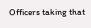Officers taking that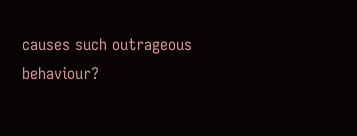causes such outrageous behaviour?